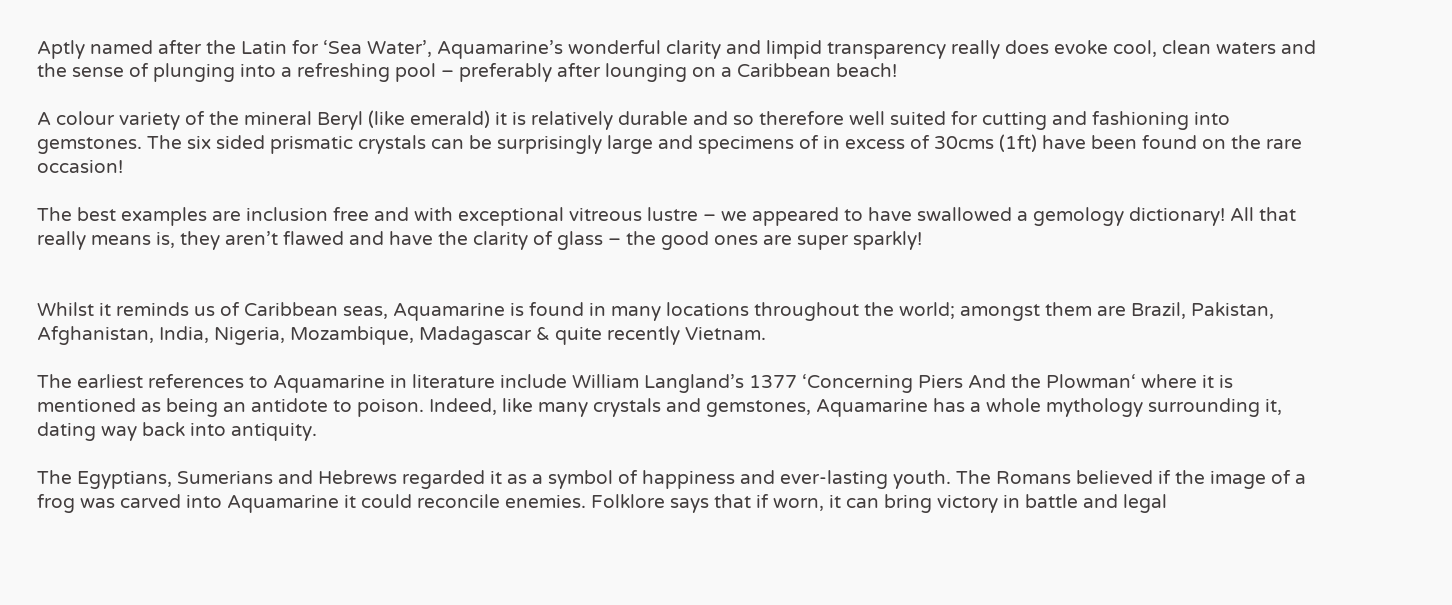Aptly named after the Latin for ‘Sea Water’, Aquamarine’s wonderful clarity and limpid transparency really does evoke cool, clean waters and the sense of plunging into a refreshing pool – preferably after lounging on a Caribbean beach!

A colour variety of the mineral Beryl (like emerald) it is relatively durable and so therefore well suited for cutting and fashioning into gemstones. The six sided prismatic crystals can be surprisingly large and specimens of in excess of 30cms (1ft) have been found on the rare occasion!

The best examples are inclusion free and with exceptional vitreous lustre – we appeared to have swallowed a gemology dictionary! All that really means is, they aren’t flawed and have the clarity of glass – the good ones are super sparkly!


Whilst it reminds us of Caribbean seas, Aquamarine is found in many locations throughout the world; amongst them are Brazil, Pakistan, Afghanistan, India, Nigeria, Mozambique, Madagascar & quite recently Vietnam.

The earliest references to Aquamarine in literature include William Langland’s 1377 ‘Concerning Piers And the Plowman‘ where it is mentioned as being an antidote to poison. Indeed, like many crystals and gemstones, Aquamarine has a whole mythology surrounding it, dating way back into antiquity.

The Egyptians, Sumerians and Hebrews regarded it as a symbol of happiness and ever-lasting youth. The Romans believed if the image of a frog was carved into Aquamarine it could reconcile enemies. Folklore says that if worn, it can bring victory in battle and legal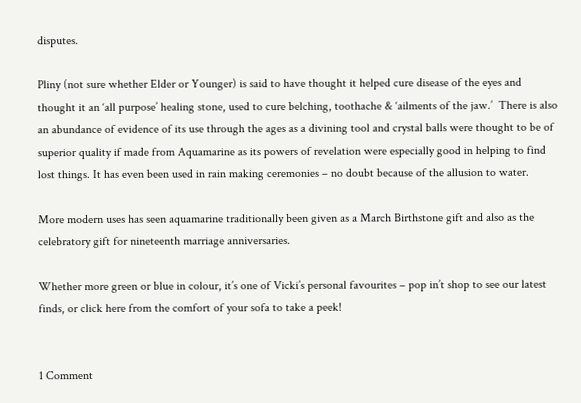disputes.

Pliny (not sure whether Elder or Younger) is said to have thought it helped cure disease of the eyes and thought it an ‘all purpose’ healing stone, used to cure belching, toothache & ‘ailments of the jaw.’  There is also an abundance of evidence of its use through the ages as a divining tool and crystal balls were thought to be of superior quality if made from Aquamarine as its powers of revelation were especially good in helping to find lost things. It has even been used in rain making ceremonies – no doubt because of the allusion to water.

More modern uses has seen aquamarine traditionally been given as a March Birthstone gift and also as the celebratory gift for nineteenth marriage anniversaries.

Whether more green or blue in colour, it’s one of Vicki’s personal favourites – pop in’t shop to see our latest finds, or click here from the comfort of your sofa to take a peek!


1 Comment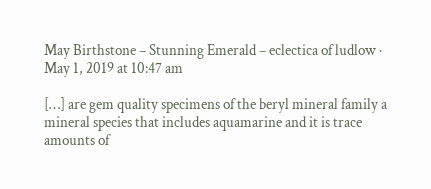May Birthstone – Stunning Emerald – eclectica of ludlow · May 1, 2019 at 10:47 am

[…] are gem quality specimens of the beryl mineral family a mineral species that includes aquamarine and it is trace amounts of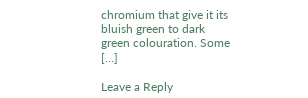chromium that give it its bluish green to dark green colouration. Some […]

Leave a Reply